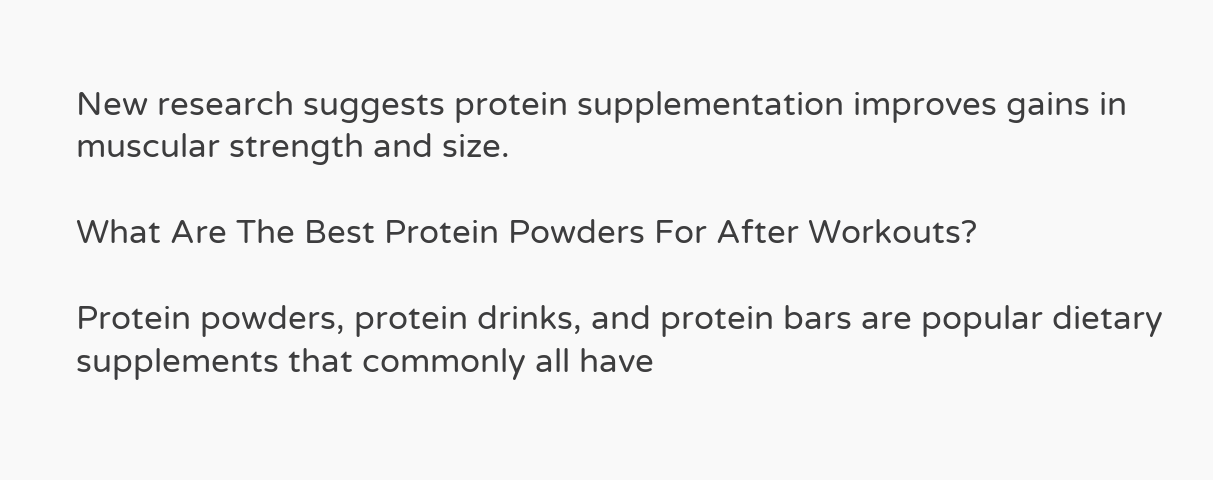New research suggests protein supplementation improves gains in muscular strength and size.

What Are The Best Protein Powders For After Workouts?

Protein powders, protein drinks, and protein bars are popular dietary supplements that commonly all have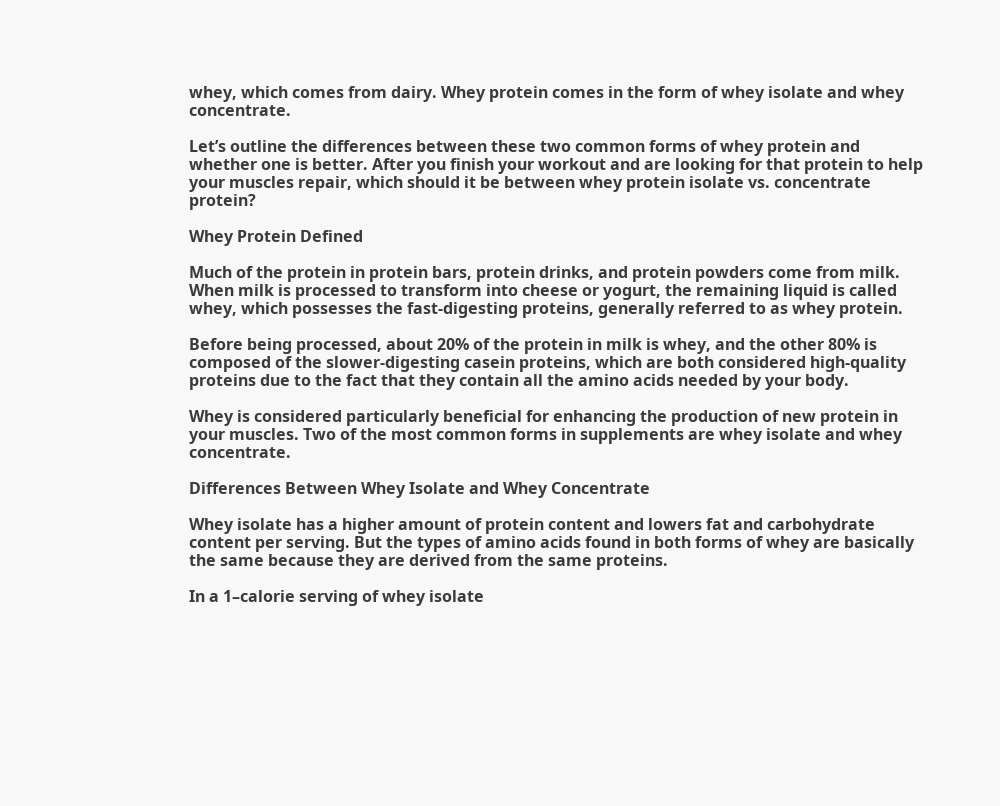whey, which comes from dairy. Whey protein comes in the form of whey isolate and whey concentrate.

Let’s outline the differences between these two common forms of whey protein and whether one is better. After you finish your workout and are looking for that protein to help your muscles repair, which should it be between whey protein isolate vs. concentrate protein?

Whey Protein Defined

Much of the protein in protein bars, protein drinks, and protein powders come from milk. When milk is processed to transform into cheese or yogurt, the remaining liquid is called whey, which possesses the fast-digesting proteins, generally referred to as whey protein.

Before being processed, about 20% of the protein in milk is whey, and the other 80% is composed of the slower-digesting casein proteins, which are both considered high-quality proteins due to the fact that they contain all the amino acids needed by your body.

Whey is considered particularly beneficial for enhancing the production of new protein in your muscles. Two of the most common forms in supplements are whey isolate and whey concentrate.

Differences Between Whey Isolate and Whey Concentrate

Whey isolate has a higher amount of protein content and lowers fat and carbohydrate content per serving. But the types of amino acids found in both forms of whey are basically the same because they are derived from the same proteins.

In a 1–calorie serving of whey isolate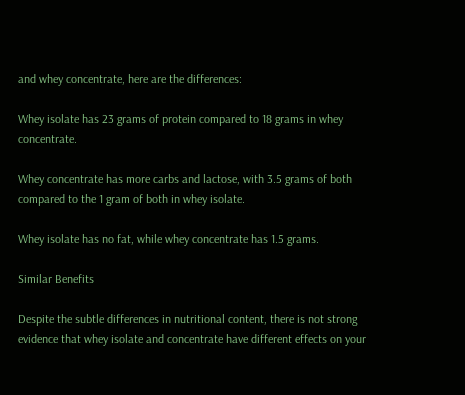and whey concentrate, here are the differences:

Whey isolate has 23 grams of protein compared to 18 grams in whey concentrate.

Whey concentrate has more carbs and lactose, with 3.5 grams of both compared to the 1 gram of both in whey isolate.

Whey isolate has no fat, while whey concentrate has 1.5 grams.

Similar Benefits

Despite the subtle differences in nutritional content, there is not strong evidence that whey isolate and concentrate have different effects on your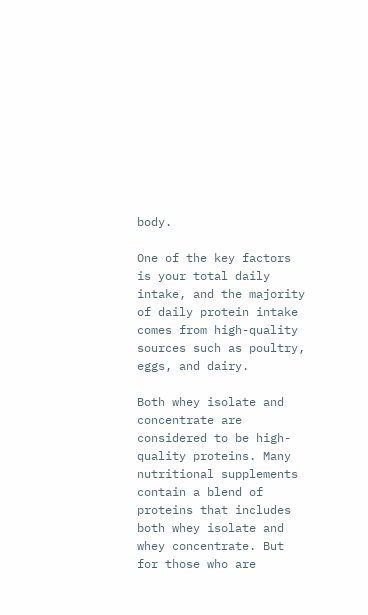body.

One of the key factors is your total daily intake, and the majority of daily protein intake comes from high-quality sources such as poultry, eggs, and dairy.

Both whey isolate and concentrate are considered to be high-quality proteins. Many nutritional supplements contain a blend of proteins that includes both whey isolate and whey concentrate. But for those who are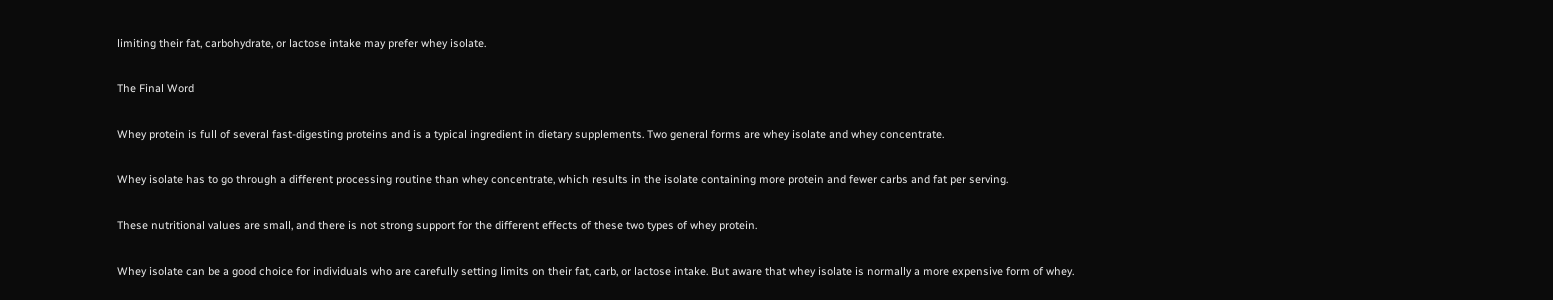limiting their fat, carbohydrate, or lactose intake may prefer whey isolate.

The Final Word

Whey protein is full of several fast-digesting proteins and is a typical ingredient in dietary supplements. Two general forms are whey isolate and whey concentrate.

Whey isolate has to go through a different processing routine than whey concentrate, which results in the isolate containing more protein and fewer carbs and fat per serving.

These nutritional values are small, and there is not strong support for the different effects of these two types of whey protein.

Whey isolate can be a good choice for individuals who are carefully setting limits on their fat, carb, or lactose intake. But aware that whey isolate is normally a more expensive form of whey.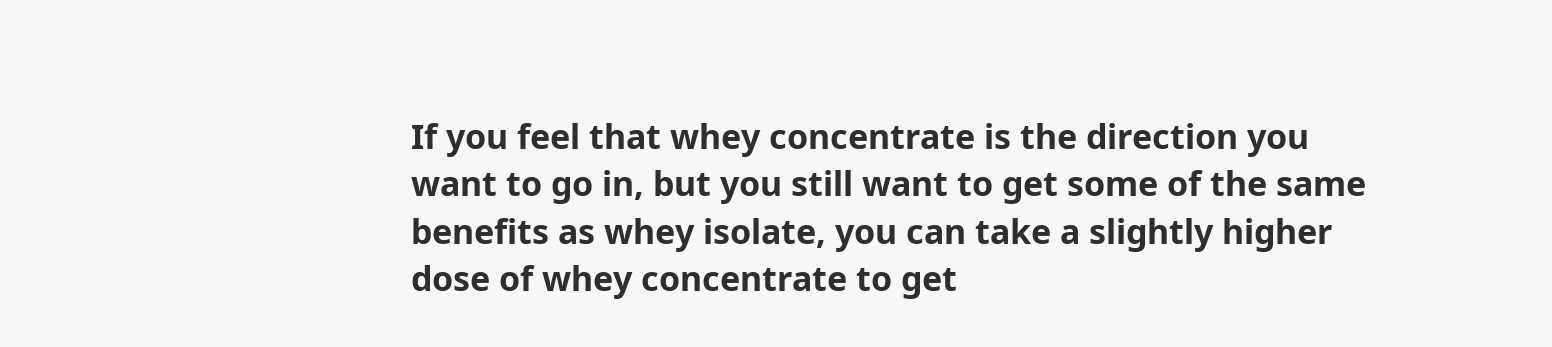If you feel that whey concentrate is the direction you want to go in, but you still want to get some of the same benefits as whey isolate, you can take a slightly higher dose of whey concentrate to get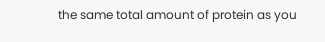the same total amount of protein as you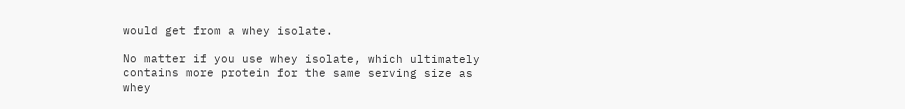would get from a whey isolate.

No matter if you use whey isolate, which ultimately contains more protein for the same serving size as whey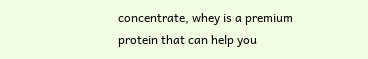concentrate, whey is a premium protein that can help you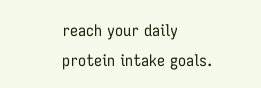reach your daily protein intake goals.